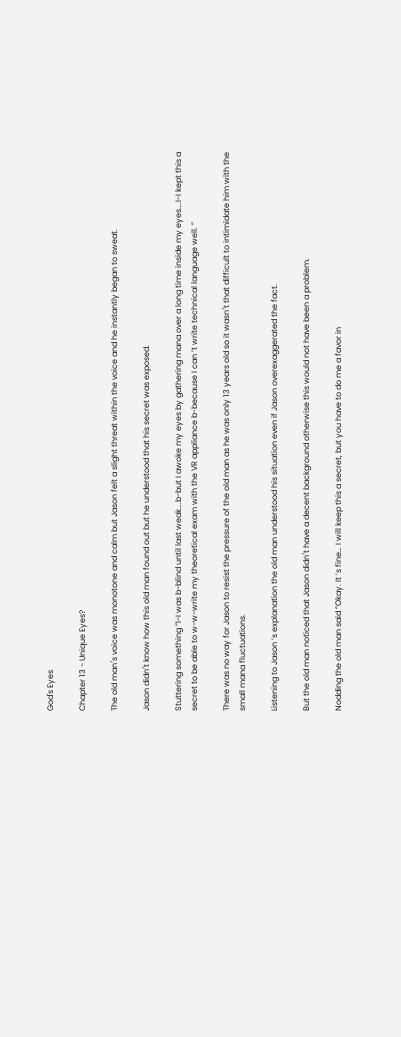God's Eyes

Chapter 13 - Unique Eyes?

The old man′s voice was monotone and calm but Jason felt a slight threat within the voice and he instantly began to sweat.

Jason didn′t know how this old man found out but he understood that his secret was exposed.

Stuttering something ”I-I was b-blind until last weak….b-but I awoke my eyes by gathering mana over a long time inside my eyes….I-I kept this a secret to be able to w-w-write my theoretical exam with the VR appliance b-because I can ’t write technical language well. ”

There was no way for Jason to resist the pressure of the old man as he was only 13 years old so it wasn′t that difficult to intimidate him with the small mana fluctuations.

Listening to Jason ’s explanation the old man understood his situation even if Jason overexaggerated the fact.

But the old man noticed that Jason didn′t have a decent background otherwise this would not have been a problem.

Nodding the old man said ”Okay. It ’s fine… I will keep this a secret, but you have to do me a favor in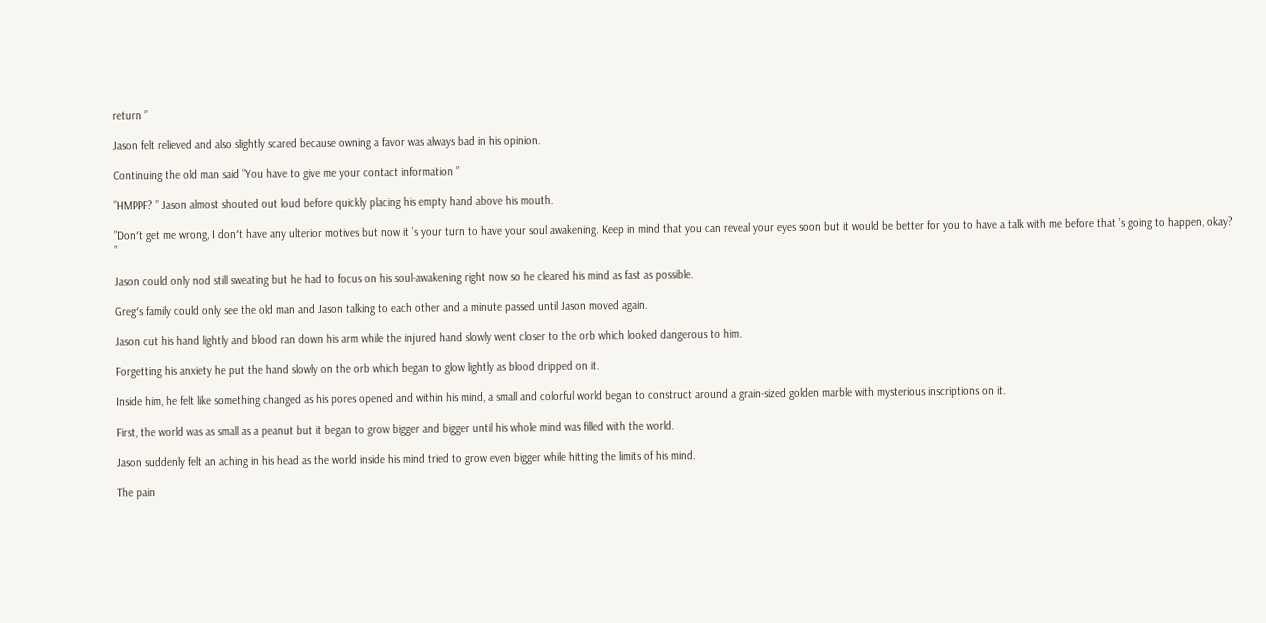return ”

Jason felt relieved and also slightly scared because owning a favor was always bad in his opinion.

Continuing the old man said ”You have to give me your contact information ”

”HMPPF? ” Jason almost shouted out loud before quickly placing his empty hand above his mouth.

”Don′t get me wrong, I don′t have any ulterior motives but now it ’s your turn to have your soul awakening. Keep in mind that you can reveal your eyes soon but it would be better for you to have a talk with me before that ’s going to happen, okay? ”

Jason could only nod still sweating but he had to focus on his soul-awakening right now so he cleared his mind as fast as possible.

Greg′s family could only see the old man and Jason talking to each other and a minute passed until Jason moved again.

Jason cut his hand lightly and blood ran down his arm while the injured hand slowly went closer to the orb which looked dangerous to him.

Forgetting his anxiety he put the hand slowly on the orb which began to glow lightly as blood dripped on it.

Inside him, he felt like something changed as his pores opened and within his mind, a small and colorful world began to construct around a grain-sized golden marble with mysterious inscriptions on it.

First, the world was as small as a peanut but it began to grow bigger and bigger until his whole mind was filled with the world.

Jason suddenly felt an aching in his head as the world inside his mind tried to grow even bigger while hitting the limits of his mind.

The pain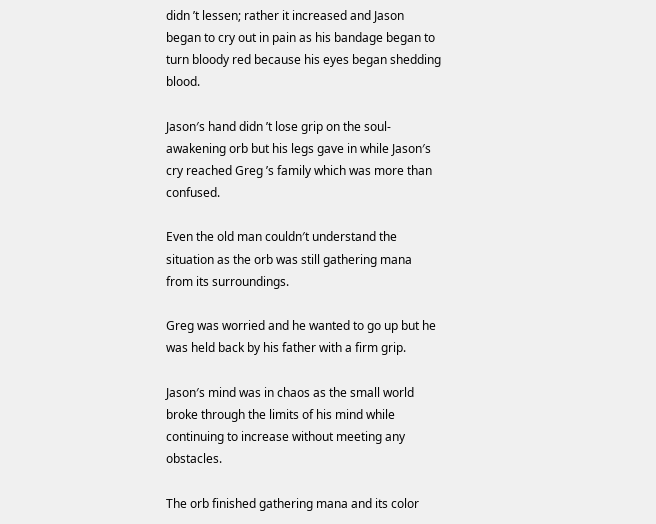didn ’t lessen; rather it increased and Jason began to cry out in pain as his bandage began to turn bloody red because his eyes began shedding blood.

Jason′s hand didn ’t lose grip on the soul-awakening orb but his legs gave in while Jason′s cry reached Greg ’s family which was more than confused.

Even the old man couldn′t understand the situation as the orb was still gathering mana from its surroundings.

Greg was worried and he wanted to go up but he was held back by his father with a firm grip.

Jason′s mind was in chaos as the small world broke through the limits of his mind while continuing to increase without meeting any obstacles.

The orb finished gathering mana and its color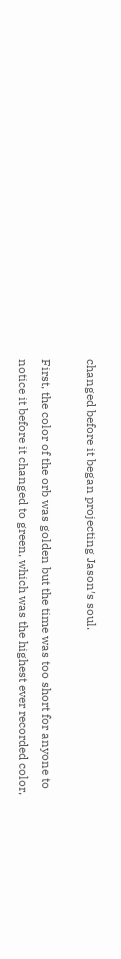changed before it began projecting Jason′s soul.

First, the color of the orb was golden but the time was too short for anyone to notice it before it changed to green, which was the highest ever recorded color,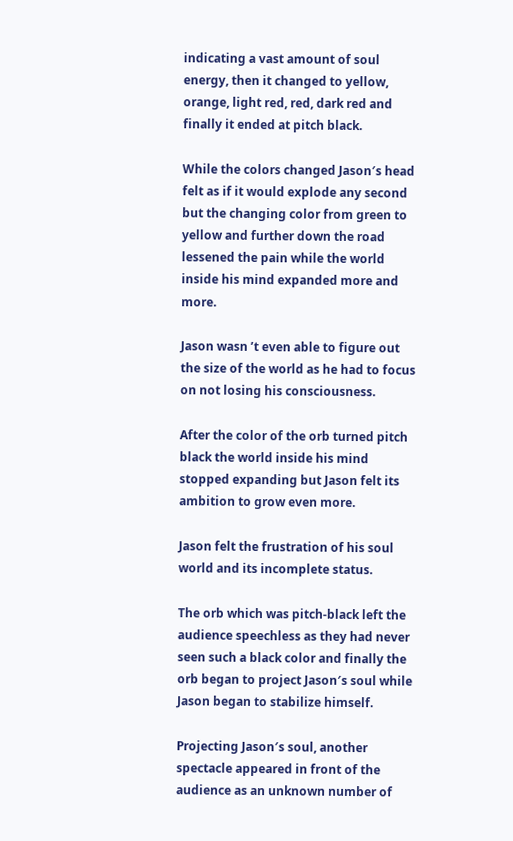indicating a vast amount of soul energy, then it changed to yellow, orange, light red, red, dark red and finally it ended at pitch black.

While the colors changed Jason′s head felt as if it would explode any second but the changing color from green to yellow and further down the road lessened the pain while the world inside his mind expanded more and more.

Jason wasn ’t even able to figure out the size of the world as he had to focus on not losing his consciousness.

After the color of the orb turned pitch black the world inside his mind stopped expanding but Jason felt its ambition to grow even more.

Jason felt the frustration of his soul world and its incomplete status.

The orb which was pitch-black left the audience speechless as they had never seen such a black color and finally the orb began to project Jason′s soul while Jason began to stabilize himself.

Projecting Jason′s soul, another spectacle appeared in front of the audience as an unknown number of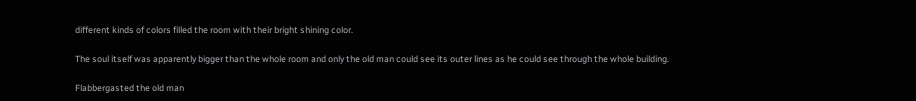different kinds of colors filled the room with their bright shining color.

The soul itself was apparently bigger than the whole room and only the old man could see its outer lines as he could see through the whole building.

Flabbergasted the old man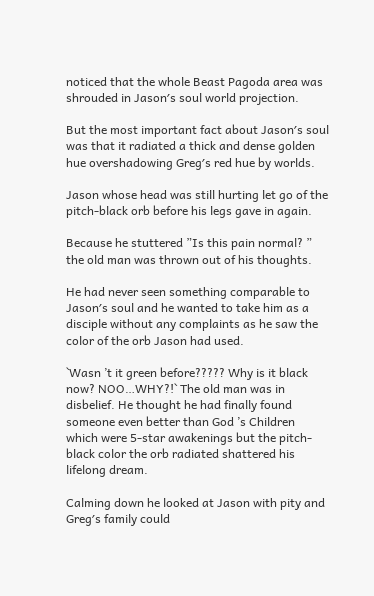noticed that the whole Beast Pagoda area was shrouded in Jason′s soul world projection.

But the most important fact about Jason′s soul was that it radiated a thick and dense golden hue overshadowing Greg′s red hue by worlds.

Jason whose head was still hurting let go of the pitch-black orb before his legs gave in again.

Because he stuttered ”Is this pain normal? ” the old man was thrown out of his thoughts.

He had never seen something comparable to Jason′s soul and he wanted to take him as a disciple without any complaints as he saw the color of the orb Jason had used.

`Wasn ’t it green before????? Why is it black now? NOO…WHY?!` The old man was in disbelief. He thought he had finally found someone even better than God ’s Children which were 5-star awakenings but the pitch-black color the orb radiated shattered his lifelong dream.

Calming down he looked at Jason with pity and Greg′s family could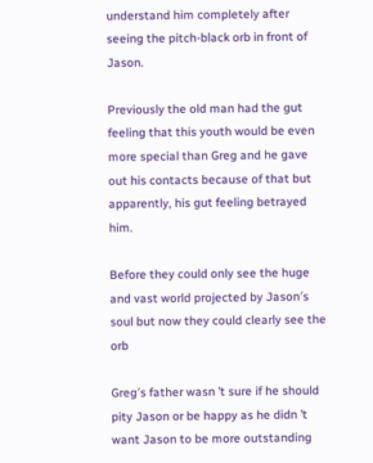understand him completely after seeing the pitch-black orb in front of Jason.

Previously the old man had the gut feeling that this youth would be even more special than Greg and he gave out his contacts because of that but apparently, his gut feeling betrayed him.

Before they could only see the huge and vast world projected by Jason′s soul but now they could clearly see the orb

Greg′s father wasn ’t sure if he should pity Jason or be happy as he didn ’t want Jason to be more outstanding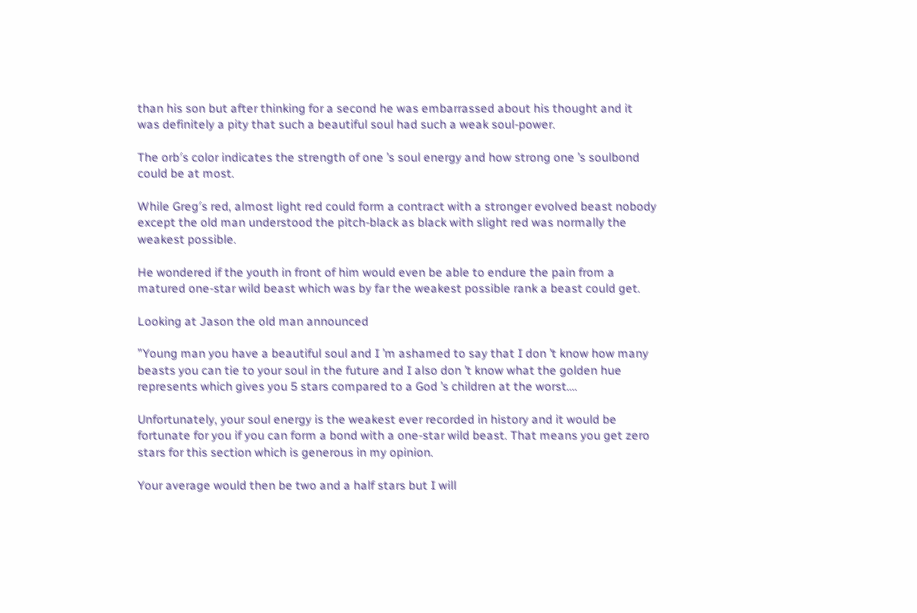than his son but after thinking for a second he was embarrassed about his thought and it was definitely a pity that such a beautiful soul had such a weak soul-power.

The orb′s color indicates the strength of one ’s soul energy and how strong one ’s soulbond could be at most.

While Greg′s red, almost light red could form a contract with a stronger evolved beast nobody except the old man understood the pitch-black as black with slight red was normally the weakest possible.

He wondered if the youth in front of him would even be able to endure the pain from a matured one-star wild beast which was by far the weakest possible rank a beast could get.

Looking at Jason the old man announced

”Young man you have a beautiful soul and I ’m ashamed to say that I don ’t know how many beasts you can tie to your soul in the future and I also don ’t know what the golden hue represents which gives you 5 stars compared to a God ’s children at the worst….

Unfortunately, your soul energy is the weakest ever recorded in history and it would be fortunate for you if you can form a bond with a one-star wild beast. That means you get zero stars for this section which is generous in my opinion.

Your average would then be two and a half stars but I will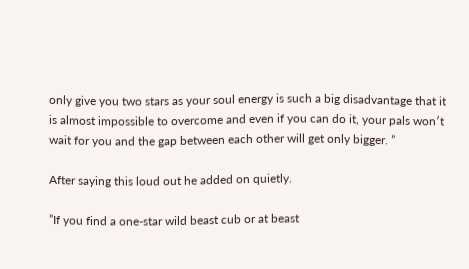only give you two stars as your soul energy is such a big disadvantage that it is almost impossible to overcome and even if you can do it, your pals won′t wait for you and the gap between each other will get only bigger. ”

After saying this loud out he added on quietly.

”If you find a one-star wild beast cub or at beast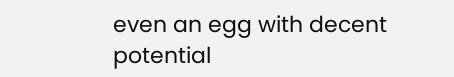even an egg with decent potential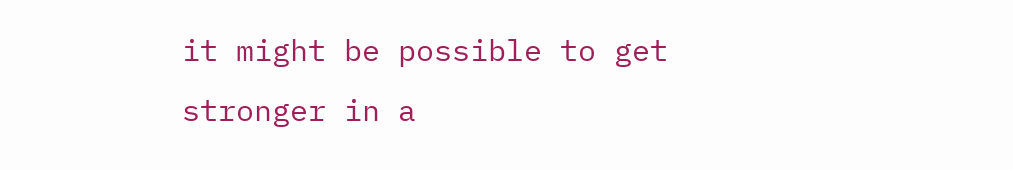it might be possible to get stronger in a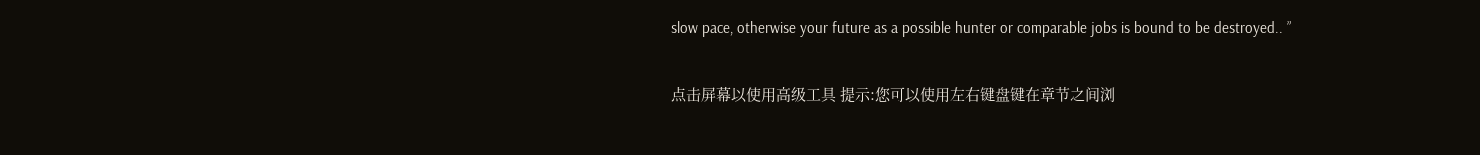slow pace, otherwise your future as a possible hunter or comparable jobs is bound to be destroyed.. ”

点击屏幕以使用高级工具 提示:您可以使用左右键盘键在章节之间浏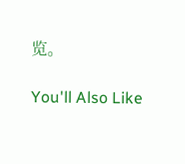览。

You'll Also Like